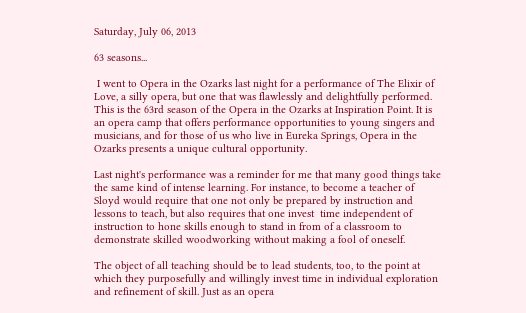Saturday, July 06, 2013

63 seasons...

 I went to Opera in the Ozarks last night for a performance of The Elixir of Love, a silly opera, but one that was flawlessly and delightfully performed. This is the 63rd season of the Opera in the Ozarks at Inspiration Point. It is an opera camp that offers performance opportunities to young singers and musicians, and for those of us who live in Eureka Springs, Opera in the Ozarks presents a unique cultural opportunity.

Last night's performance was a reminder for me that many good things take the same kind of intense learning. For instance, to become a teacher of Sloyd would require that one not only be prepared by instruction and lessons to teach, but also requires that one invest  time independent of instruction to hone skills enough to stand in from of a classroom to demonstrate skilled woodworking without making a fool of oneself.

The object of all teaching should be to lead students, too, to the point at which they purposefully and willingly invest time in individual exploration and refinement of skill. Just as an opera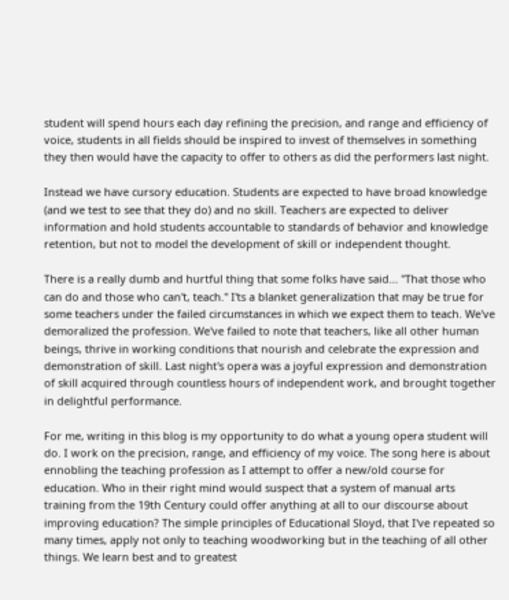student will spend hours each day refining the precision, and range and efficiency of voice, students in all fields should be inspired to invest of themselves in something they then would have the capacity to offer to others as did the performers last night.

Instead we have cursory education. Students are expected to have broad knowledge (and we test to see that they do) and no skill. Teachers are expected to deliver information and hold students accountable to standards of behavior and knowledge retention, but not to model the development of skill or independent thought.

There is a really dumb and hurtful thing that some folks have said... "That those who can do and those who can't, teach." I'ts a blanket generalization that may be true for some teachers under the failed circumstances in which we expect them to teach. We've demoralized the profession. We've failed to note that teachers, like all other human beings, thrive in working conditions that nourish and celebrate the expression and demonstration of skill. Last night's opera was a joyful expression and demonstration of skill acquired through countless hours of independent work, and brought together  in delightful performance.

For me, writing in this blog is my opportunity to do what a young opera student will do. I work on the precision, range, and efficiency of my voice. The song here is about ennobling the teaching profession as I attempt to offer a new/old course for education. Who in their right mind would suspect that a system of manual arts training from the 19th Century could offer anything at all to our discourse about improving education? The simple principles of Educational Sloyd, that I've repeated so many times, apply not only to teaching woodworking but in the teaching of all other things. We learn best and to greatest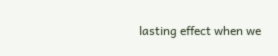lasting effect when we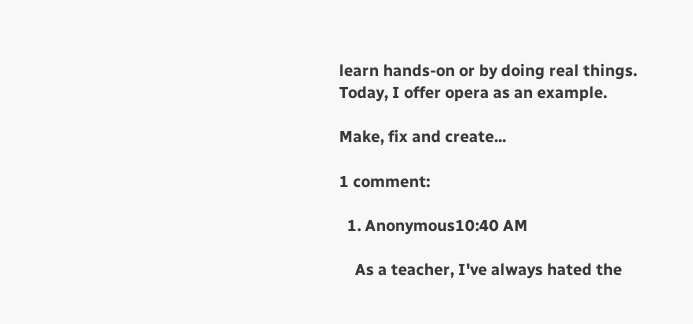learn hands-on or by doing real things. Today, I offer opera as an example.

Make, fix and create...

1 comment:

  1. Anonymous10:40 AM

    As a teacher, I've always hated the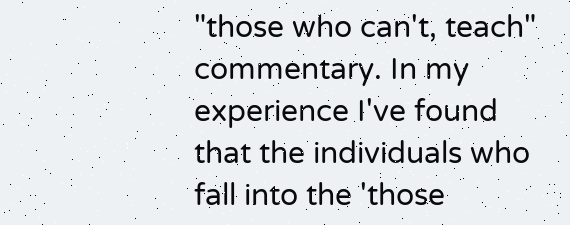"those who can't, teach" commentary. In my experience I've found that the individuals who fall into the 'those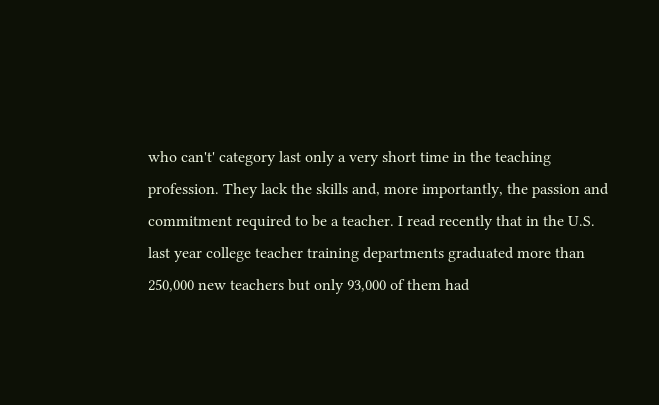who can't' category last only a very short time in the teaching profession. They lack the skills and, more importantly, the passion and commitment required to be a teacher. I read recently that in the U.S. last year college teacher training departments graduated more than 250,000 new teachers but only 93,000 of them had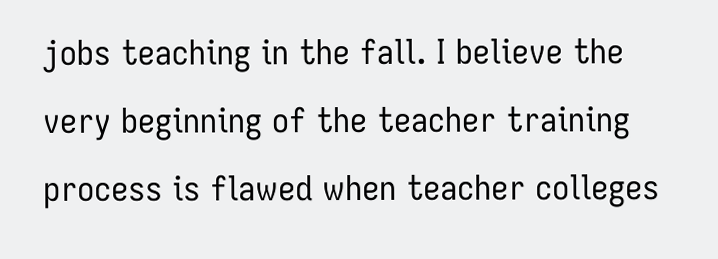jobs teaching in the fall. I believe the very beginning of the teacher training process is flawed when teacher colleges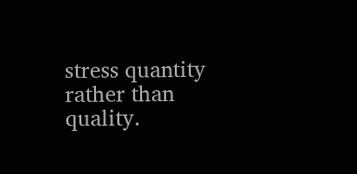stress quantity rather than quality.